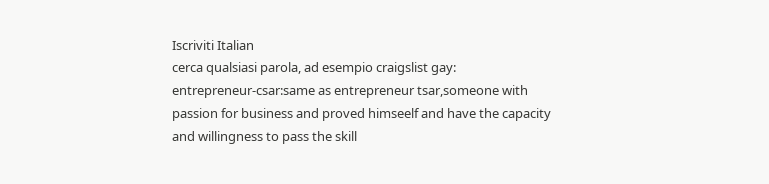Iscriviti Italian
cerca qualsiasi parola, ad esempio craigslist gay:
entrepreneur-csar:same as entrepreneur tsar,someone with passion for business and proved himseelf and have the capacity and willingness to pass the skill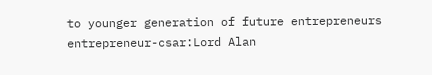to younger generation of future entrepreneurs
entrepreneur-csar:Lord Alan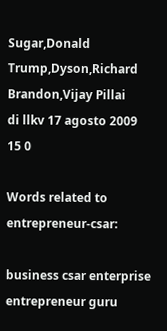Sugar,Donald Trump,Dyson,Richard Brandon,Vijay Pillai
di llkv 17 agosto 2009
15 0

Words related to entrepreneur-csar:

business csar enterprise entrepreneur guru